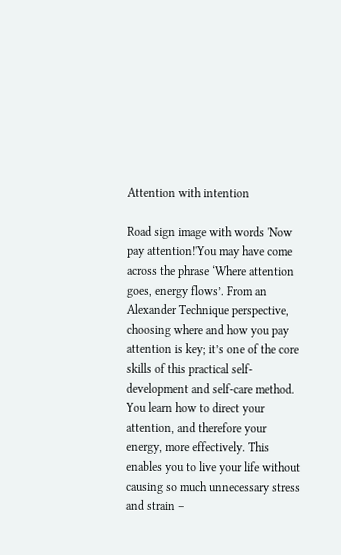Attention with intention

Road sign image with words 'Now pay attention!'You may have come across the phrase ‘Where attention goes, energy flows’. From an Alexander Technique perspective, choosing where and how you pay attention is key; it’s one of the core skills of this practical self-development and self-care method. You learn how to direct your attention, and therefore your energy, more effectively. This enables you to live your life without causing so much unnecessary stress and strain –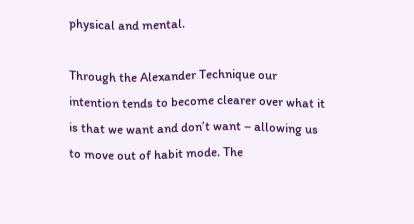physical and mental.

Through the Alexander Technique our intention tends to become clearer over what it is that we want and don’t want – allowing us to move out of habit mode. The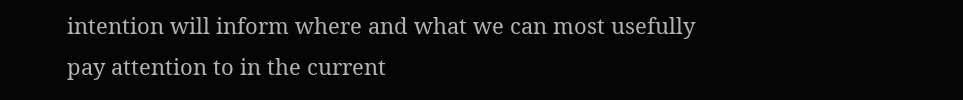intention will inform where and what we can most usefully pay attention to in the current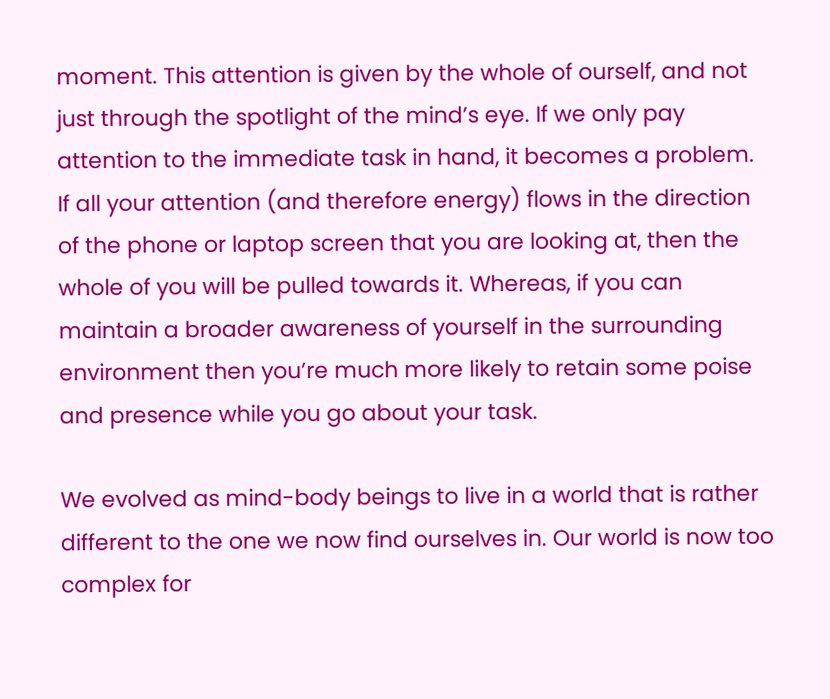moment. This attention is given by the whole of ourself, and not just through the spotlight of the mind’s eye. If we only pay attention to the immediate task in hand, it becomes a problem. If all your attention (and therefore energy) flows in the direction of the phone or laptop screen that you are looking at, then the whole of you will be pulled towards it. Whereas, if you can maintain a broader awareness of yourself in the surrounding environment then you’re much more likely to retain some poise and presence while you go about your task.

We evolved as mind-body beings to live in a world that is rather different to the one we now find ourselves in. Our world is now too complex for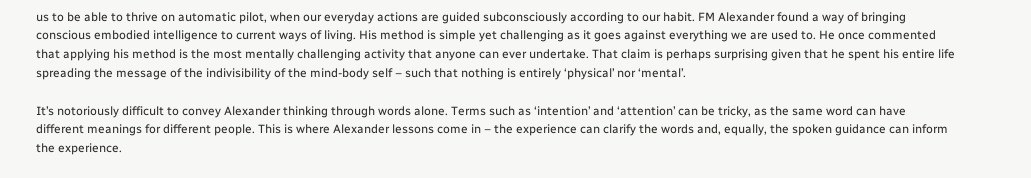us to be able to thrive on automatic pilot, when our everyday actions are guided subconsciously according to our habit. FM Alexander found a way of bringing conscious embodied intelligence to current ways of living. His method is simple yet challenging as it goes against everything we are used to. He once commented that applying his method is the most mentally challenging activity that anyone can ever undertake. That claim is perhaps surprising given that he spent his entire life spreading the message of the indivisibility of the mind-body self – such that nothing is entirely ‘physical’ nor ‘mental’.

It’s notoriously difficult to convey Alexander thinking through words alone. Terms such as ‘intention’ and ‘attention’ can be tricky, as the same word can have different meanings for different people. This is where Alexander lessons come in – the experience can clarify the words and, equally, the spoken guidance can inform the experience.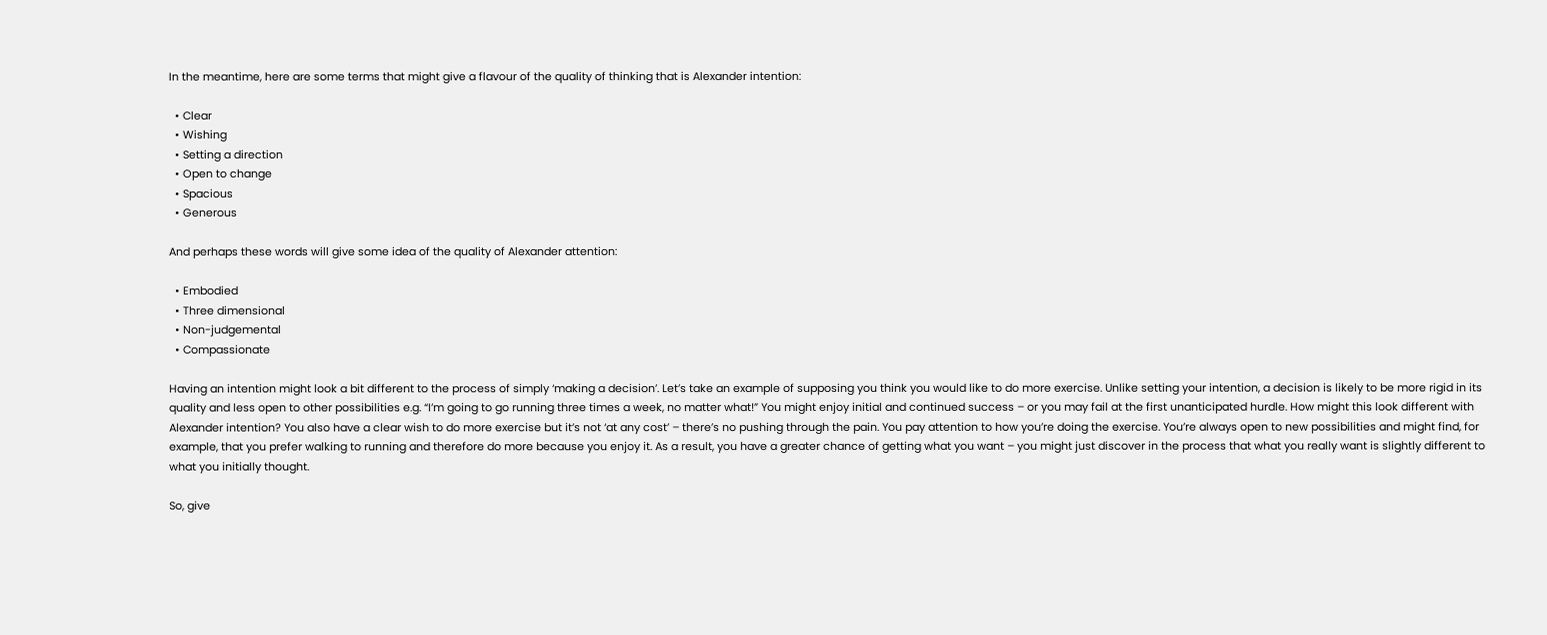In the meantime, here are some terms that might give a flavour of the quality of thinking that is Alexander intention:

  • Clear
  • Wishing
  • Setting a direction
  • Open to change
  • Spacious
  • Generous

And perhaps these words will give some idea of the quality of Alexander attention:

  • Embodied
  • Three dimensional
  • Non-judgemental
  • Compassionate

Having an intention might look a bit different to the process of simply ‘making a decision’. Let’s take an example of supposing you think you would like to do more exercise. Unlike setting your intention, a decision is likely to be more rigid in its quality and less open to other possibilities e.g. “I’m going to go running three times a week, no matter what!” You might enjoy initial and continued success – or you may fail at the first unanticipated hurdle. How might this look different with Alexander intention? You also have a clear wish to do more exercise but it’s not ‘at any cost’ – there’s no pushing through the pain. You pay attention to how you’re doing the exercise. You’re always open to new possibilities and might find, for example, that you prefer walking to running and therefore do more because you enjoy it. As a result, you have a greater chance of getting what you want – you might just discover in the process that what you really want is slightly different to what you initially thought.

So, give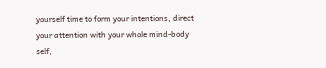yourself time to form your intentions, direct your attention with your whole mind-body self,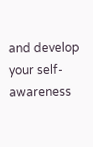and develop your self-awareness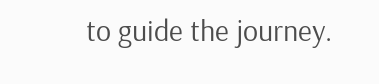to guide the journey.